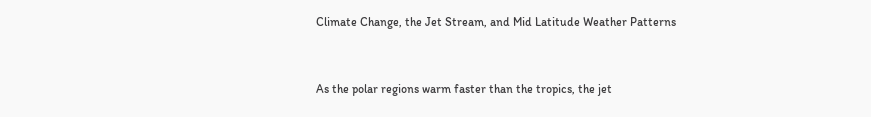Climate Change, the Jet Stream, and Mid Latitude Weather Patterns


As the polar regions warm faster than the tropics, the jet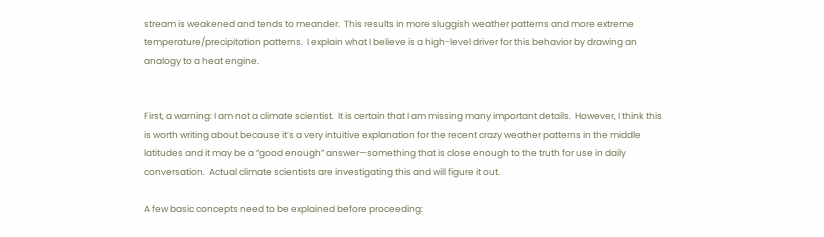stream is weakened and tends to meander.  This results in more sluggish weather patterns and more extreme temperature/precipitation patterns.  I explain what I believe is a high-level driver for this behavior by drawing an analogy to a heat engine.


First, a warning: I am not a climate scientist.  It is certain that I am missing many important details.  However, I think this is worth writing about because it’s a very intuitive explanation for the recent crazy weather patterns in the middle latitudes and it may be a “good enough” answer—something that is close enough to the truth for use in daily conversation.  Actual climate scientists are investigating this and will figure it out.

A few basic concepts need to be explained before proceeding: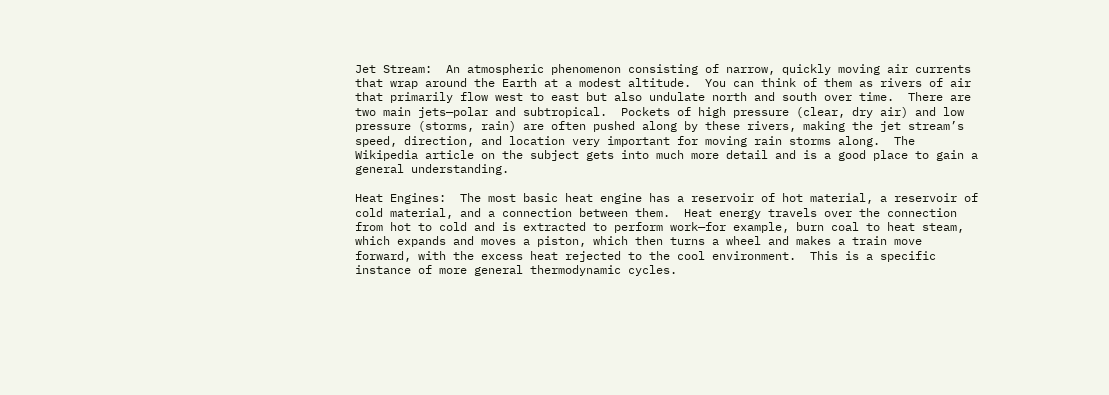Jet Stream:  An atmospheric phenomenon consisting of narrow, quickly moving air currents that wrap around the Earth at a modest altitude.  You can think of them as rivers of air that primarily flow west to east but also undulate north and south over time.  There are two main jets—polar and subtropical.  Pockets of high pressure (clear, dry air) and low pressure (storms, rain) are often pushed along by these rivers, making the jet stream’s speed, direction, and location very important for moving rain storms along.  The Wikipedia article on the subject gets into much more detail and is a good place to gain a general understanding.

Heat Engines:  The most basic heat engine has a reservoir of hot material, a reservoir of cold material, and a connection between them.  Heat energy travels over the connection from hot to cold and is extracted to perform work—for example, burn coal to heat steam, which expands and moves a piston, which then turns a wheel and makes a train move forward, with the excess heat rejected to the cool environment.  This is a specific instance of more general thermodynamic cycles.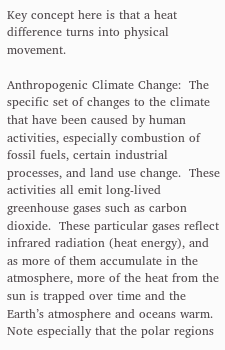Key concept here is that a heat difference turns into physical movement.

Anthropogenic Climate Change:  The specific set of changes to the climate that have been caused by human activities, especially combustion of fossil fuels, certain industrial processes, and land use change.  These activities all emit long-lived greenhouse gases such as carbon dioxide.  These particular gases reflect infrared radiation (heat energy), and as more of them accumulate in the atmosphere, more of the heat from the sun is trapped over time and the Earth’s atmosphere and oceans warm.  Note especially that the polar regions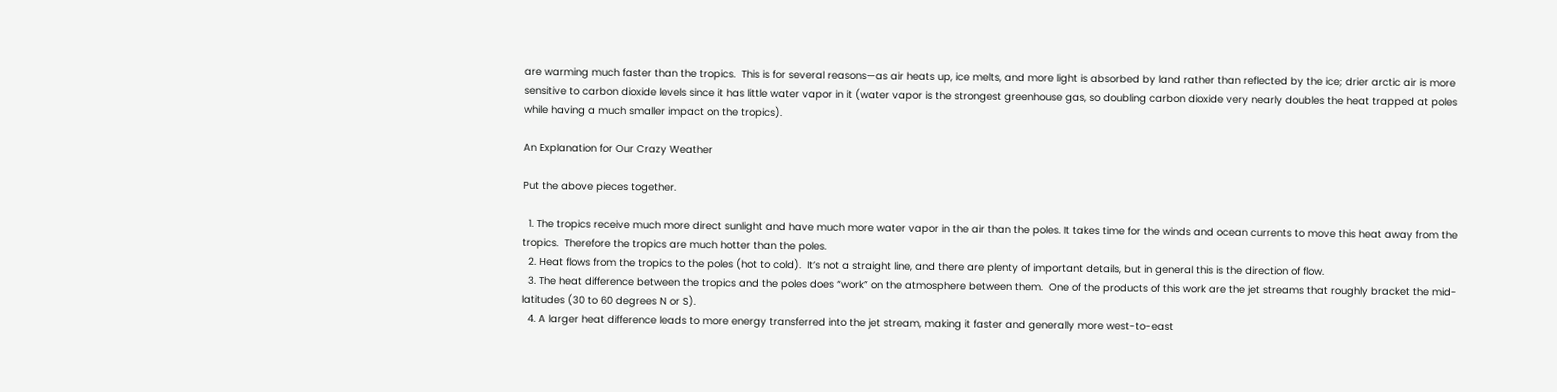are warming much faster than the tropics.  This is for several reasons—as air heats up, ice melts, and more light is absorbed by land rather than reflected by the ice; drier arctic air is more sensitive to carbon dioxide levels since it has little water vapor in it (water vapor is the strongest greenhouse gas, so doubling carbon dioxide very nearly doubles the heat trapped at poles while having a much smaller impact on the tropics).

An Explanation for Our Crazy Weather

Put the above pieces together.

  1. The tropics receive much more direct sunlight and have much more water vapor in the air than the poles. It takes time for the winds and ocean currents to move this heat away from the tropics.  Therefore the tropics are much hotter than the poles.
  2. Heat flows from the tropics to the poles (hot to cold).  It’s not a straight line, and there are plenty of important details, but in general this is the direction of flow.
  3. The heat difference between the tropics and the poles does “work” on the atmosphere between them.  One of the products of this work are the jet streams that roughly bracket the mid-latitudes (30 to 60 degrees N or S).
  4. A larger heat difference leads to more energy transferred into the jet stream, making it faster and generally more west-to-east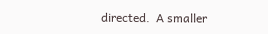directed.  A smaller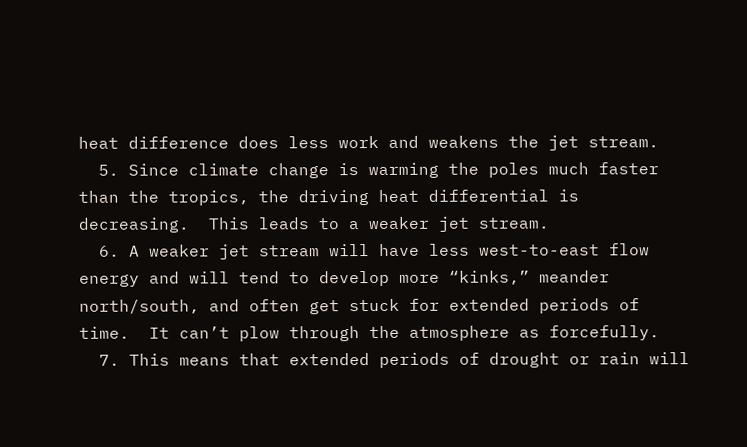heat difference does less work and weakens the jet stream.
  5. Since climate change is warming the poles much faster than the tropics, the driving heat differential is decreasing.  This leads to a weaker jet stream.
  6. A weaker jet stream will have less west-to-east flow energy and will tend to develop more “kinks,” meander north/south, and often get stuck for extended periods of time.  It can’t plow through the atmosphere as forcefully.
  7. This means that extended periods of drought or rain will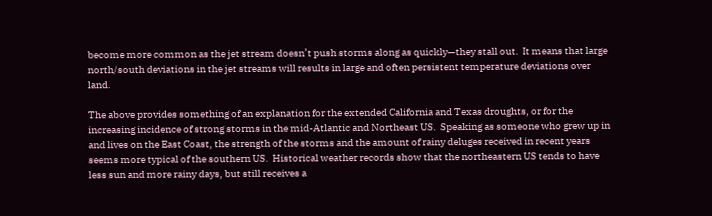become more common as the jet stream doesn’t push storms along as quickly—they stall out.  It means that large north/south deviations in the jet streams will results in large and often persistent temperature deviations over land.

The above provides something of an explanation for the extended California and Texas droughts, or for the increasing incidence of strong storms in the mid-Atlantic and Northeast US.  Speaking as someone who grew up in and lives on the East Coast, the strength of the storms and the amount of rainy deluges received in recent years seems more typical of the southern US.  Historical weather records show that the northeastern US tends to have less sun and more rainy days, but still receives a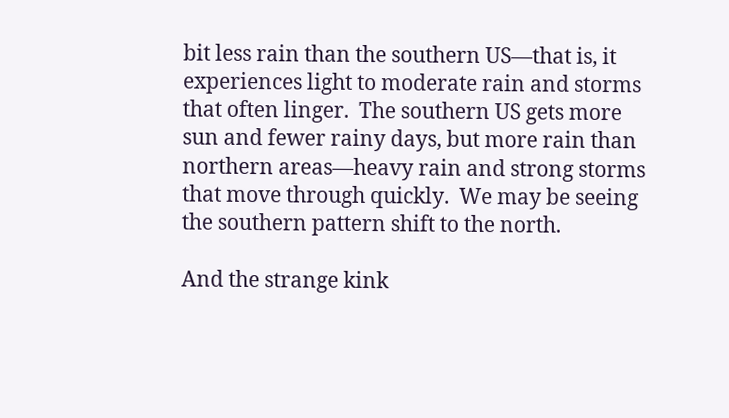bit less rain than the southern US—that is, it experiences light to moderate rain and storms that often linger.  The southern US gets more sun and fewer rainy days, but more rain than northern areas—heavy rain and strong storms that move through quickly.  We may be seeing the southern pattern shift to the north.

And the strange kink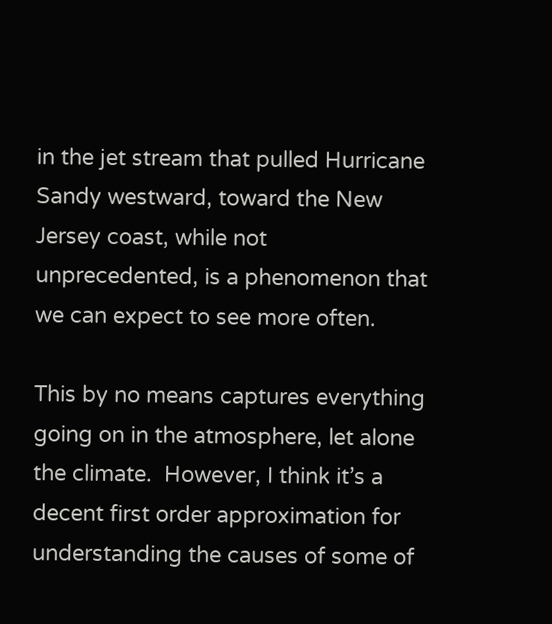in the jet stream that pulled Hurricane Sandy westward, toward the New Jersey coast, while not unprecedented, is a phenomenon that we can expect to see more often.

This by no means captures everything going on in the atmosphere, let alone the climate.  However, I think it’s a decent first order approximation for understanding the causes of some of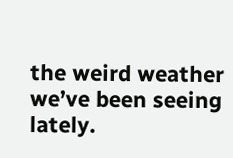the weird weather we’ve been seeing lately.